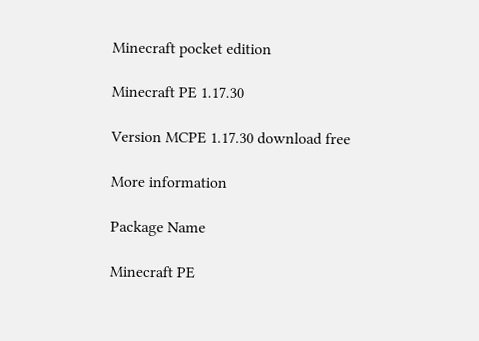Minecraft pocket edition

Minecraft PE 1.17.30

Version MCPE 1.17.30 download free

More information

Package Name

Minecraft PE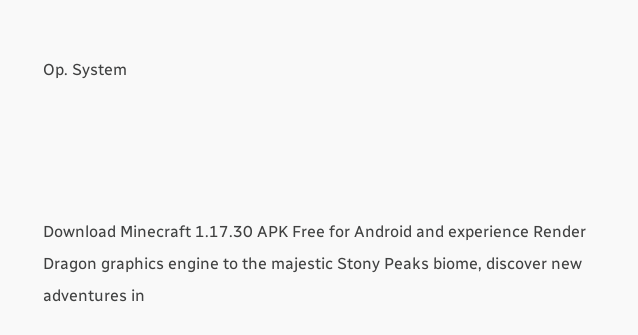Op. System




Download Minecraft 1.17.30 APK Free for Android and experience Render Dragon graphics engine to the majestic Stony Peaks biome, discover new adventures in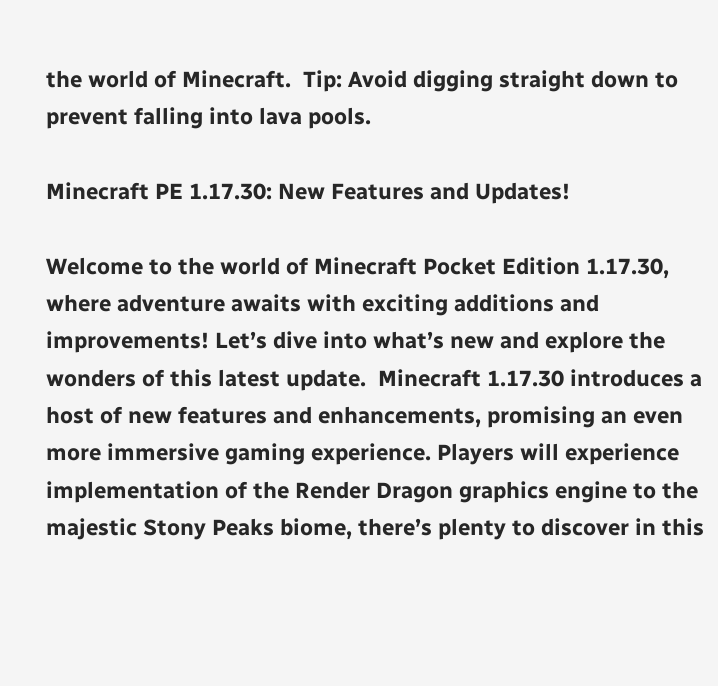the world of Minecraft.  Tip: Avoid digging straight down to prevent falling into lava pools.

Minecraft PE 1.17.30: New Features and Updates!

Welcome to the world of Minecraft Pocket Edition 1.17.30, where adventure awaits with exciting additions and improvements! Let’s dive into what’s new and explore the wonders of this latest update.  Minecraft 1.17.30 introduces a host of new features and enhancements, promising an even more immersive gaming experience. Players will experience implementation of the Render Dragon graphics engine to the majestic Stony Peaks biome, there’s plenty to discover in this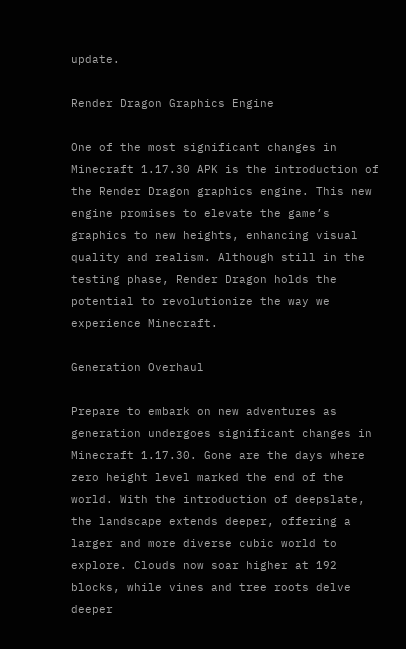update.

Render Dragon Graphics Engine

One of the most significant changes in Minecraft 1.17.30 APK is the introduction of the Render Dragon graphics engine. This new engine promises to elevate the game’s graphics to new heights, enhancing visual quality and realism. Although still in the testing phase, Render Dragon holds the potential to revolutionize the way we experience Minecraft.

Generation Overhaul

Prepare to embark on new adventures as generation undergoes significant changes in Minecraft 1.17.30. Gone are the days where zero height level marked the end of the world. With the introduction of deepslate, the landscape extends deeper, offering a larger and more diverse cubic world to explore. Clouds now soar higher at 192 blocks, while vines and tree roots delve deeper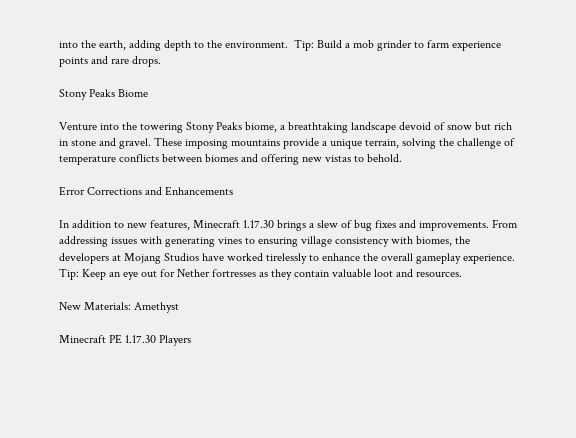into the earth, adding depth to the environment.  Tip: Build a mob grinder to farm experience points and rare drops.

Stony Peaks Biome

Venture into the towering Stony Peaks biome, a breathtaking landscape devoid of snow but rich in stone and gravel. These imposing mountains provide a unique terrain, solving the challenge of temperature conflicts between biomes and offering new vistas to behold.

Error Corrections and Enhancements

In addition to new features, Minecraft 1.17.30 brings a slew of bug fixes and improvements. From addressing issues with generating vines to ensuring village consistency with biomes, the developers at Mojang Studios have worked tirelessly to enhance the overall gameplay experience.  Tip: Keep an eye out for Nether fortresses as they contain valuable loot and resources.

New Materials: Amethyst

Minecraft PE 1.17.30 Players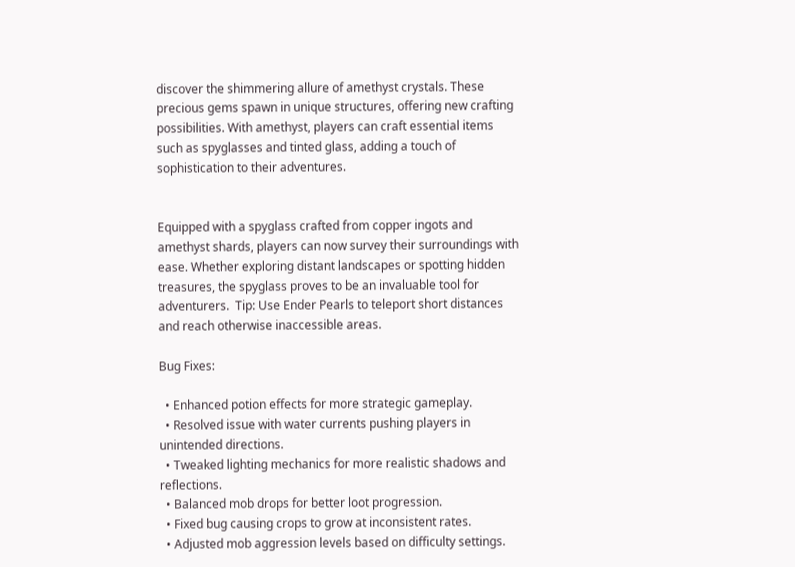discover the shimmering allure of amethyst crystals. These precious gems spawn in unique structures, offering new crafting possibilities. With amethyst, players can craft essential items such as spyglasses and tinted glass, adding a touch of sophistication to their adventures.


Equipped with a spyglass crafted from copper ingots and amethyst shards, players can now survey their surroundings with ease. Whether exploring distant landscapes or spotting hidden treasures, the spyglass proves to be an invaluable tool for adventurers.  Tip: Use Ender Pearls to teleport short distances and reach otherwise inaccessible areas.

Bug Fixes:

  • Enhanced potion effects for more strategic gameplay.
  • Resolved issue with water currents pushing players in unintended directions.
  • Tweaked lighting mechanics for more realistic shadows and reflections.
  • Balanced mob drops for better loot progression.
  • Fixed bug causing crops to grow at inconsistent rates.
  • Adjusted mob aggression levels based on difficulty settings.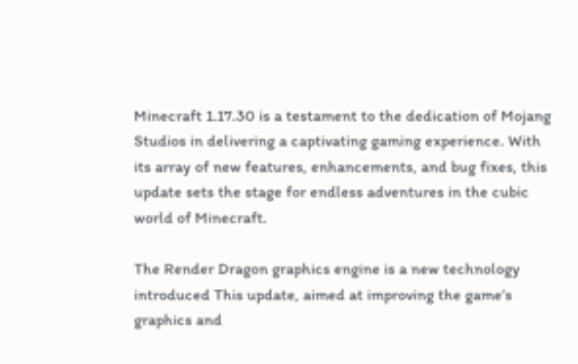Minecraft 1.17.30 is a testament to the dedication of Mojang Studios in delivering a captivating gaming experience. With its array of new features, enhancements, and bug fixes, this update sets the stage for endless adventures in the cubic world of Minecraft.

The Render Dragon graphics engine is a new technology introduced This update, aimed at improving the game’s graphics and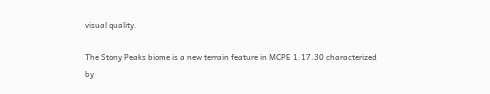visual quality.

The Stony Peaks biome is a new terrain feature in MCPE 1.17.30 characterized by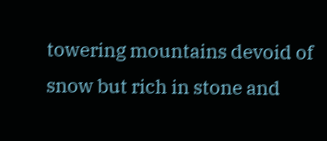towering mountains devoid of snow but rich in stone and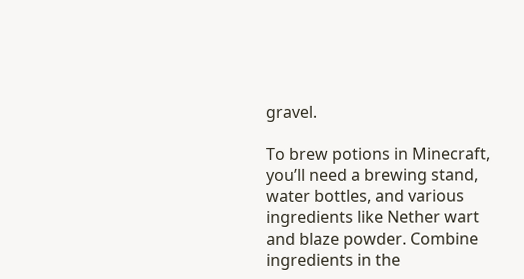gravel.

To brew potions in Minecraft, you’ll need a brewing stand, water bottles, and various ingredients like Nether wart and blaze powder. Combine ingredients in the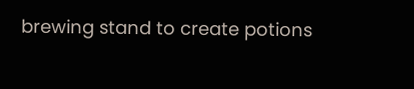brewing stand to create potions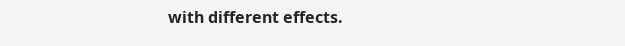with different effects.